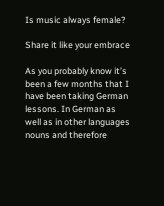Is music always female?

Share it like your embrace

As you probably know it’s been a few months that I have been taking German lessons. In German as well as in other languages nouns and therefore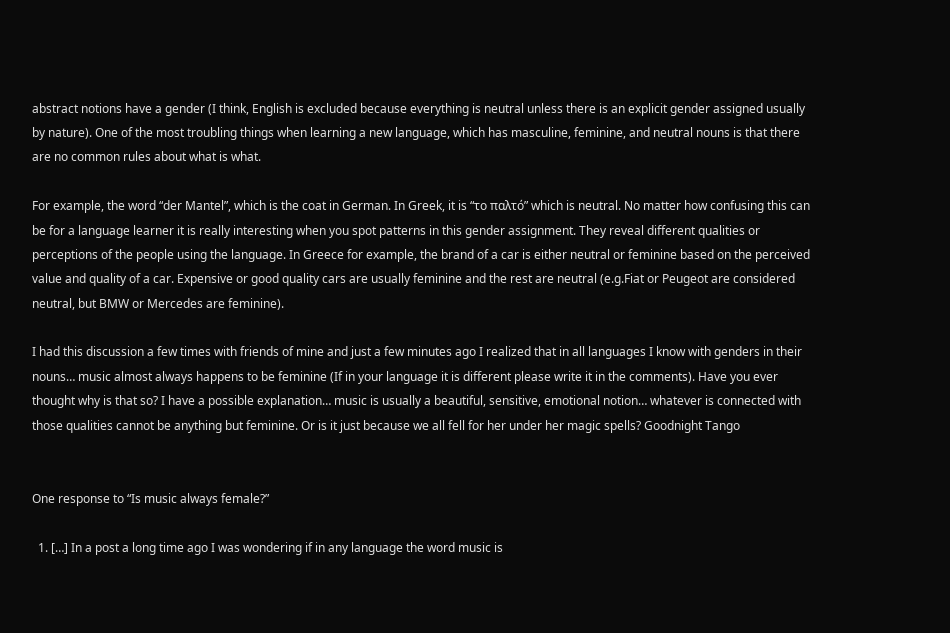abstract notions have a gender (I think, English is excluded because everything is neutral unless there is an explicit gender assigned usually by nature). One of the most troubling things when learning a new language, which has masculine, feminine, and neutral nouns is that there are no common rules about what is what.

For example, the word “der Mantel”, which is the coat in German. In Greek, it is “το παλτό” which is neutral. No matter how confusing this can be for a language learner it is really interesting when you spot patterns in this gender assignment. They reveal different qualities or perceptions of the people using the language. In Greece for example, the brand of a car is either neutral or feminine based on the perceived value and quality of a car. Expensive or good quality cars are usually feminine and the rest are neutral (e.g.Fiat or Peugeot are considered neutral, but BMW or Mercedes are feminine).

I had this discussion a few times with friends of mine and just a few minutes ago I realized that in all languages I know with genders in their nouns… music almost always happens to be feminine (If in your language it is different please write it in the comments). Have you ever thought why is that so? I have a possible explanation… music is usually a beautiful, sensitive, emotional notion… whatever is connected with those qualities cannot be anything but feminine. Or is it just because we all fell for her under her magic spells? Goodnight Tango


One response to “Is music always female?”

  1. […] In a post a long time ago I was wondering if in any language the word music is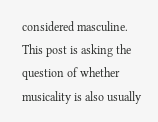considered masculine. This post is asking the question of whether musicality is also usually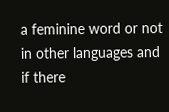a feminine word or not in other languages and if there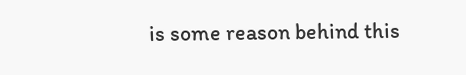is some reason behind this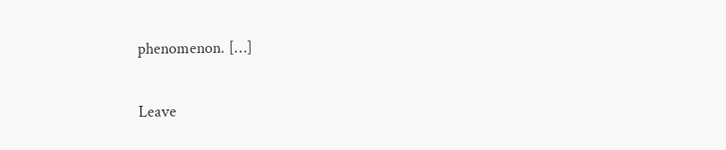phenomenon. […]

Leave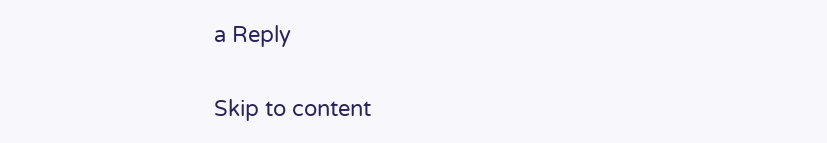a Reply

Skip to content